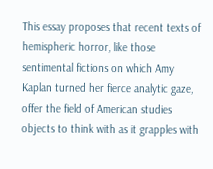This essay proposes that recent texts of hemispheric horror, like those sentimental fictions on which Amy Kaplan turned her fierce analytic gaze, offer the field of American studies objects to think with as it grapples with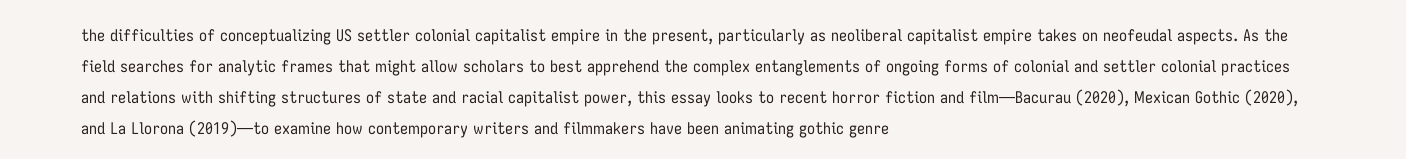the difficulties of conceptualizing US settler colonial capitalist empire in the present, particularly as neoliberal capitalist empire takes on neofeudal aspects. As the field searches for analytic frames that might allow scholars to best apprehend the complex entanglements of ongoing forms of colonial and settler colonial practices and relations with shifting structures of state and racial capitalist power, this essay looks to recent horror fiction and film—Bacurau (2020), Mexican Gothic (2020), and La Llorona (2019)—to examine how contemporary writers and filmmakers have been animating gothic genre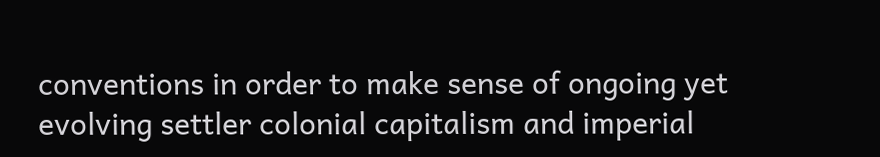conventions in order to make sense of ongoing yet evolving settler colonial capitalism and imperial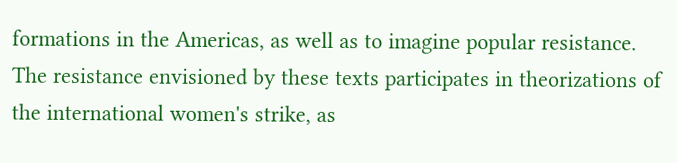formations in the Americas, as well as to imagine popular resistance. The resistance envisioned by these texts participates in theorizations of the international women's strike, as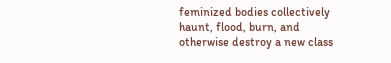feminized bodies collectively haunt, flood, burn, and otherwise destroy a new class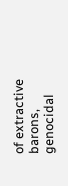of extractive barons, genocidal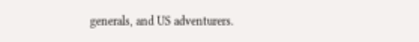generals, and US adventurers.